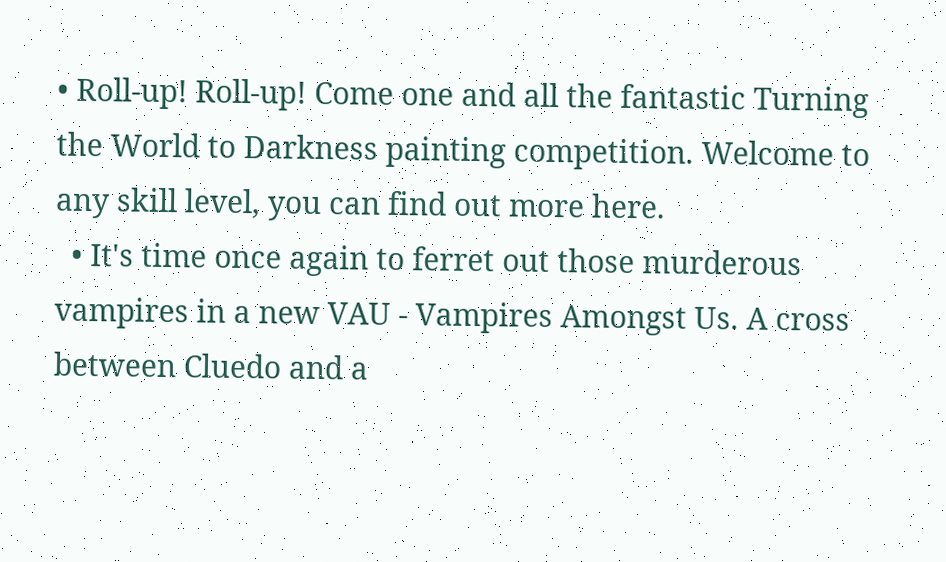• Roll-up! Roll-up! Come one and all the fantastic Turning the World to Darkness painting competition. Welcome to any skill level, you can find out more here.
  • It's time once again to ferret out those murderous vampires in a new VAU - Vampires Amongst Us. A cross between Cluedo and a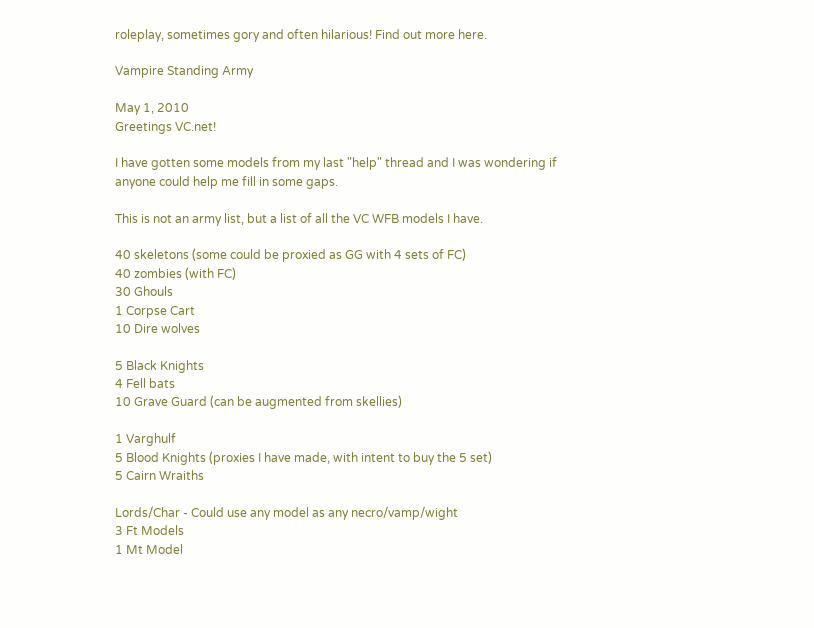roleplay, sometimes gory and often hilarious! Find out more here.

Vampire Standing Army

May 1, 2010
Greetings VC.net!

I have gotten some models from my last "help" thread and I was wondering if anyone could help me fill in some gaps.

This is not an army list, but a list of all the VC WFB models I have.

40 skeletons (some could be proxied as GG with 4 sets of FC)
40 zombies (with FC)
30 Ghouls
1 Corpse Cart
10 Dire wolves

5 Black Knights
4 Fell bats
10 Grave Guard (can be augmented from skellies)

1 Varghulf
5 Blood Knights (proxies I have made, with intent to buy the 5 set)
5 Cairn Wraiths

Lords/Char - Could use any model as any necro/vamp/wight
3 Ft Models
1 Mt Model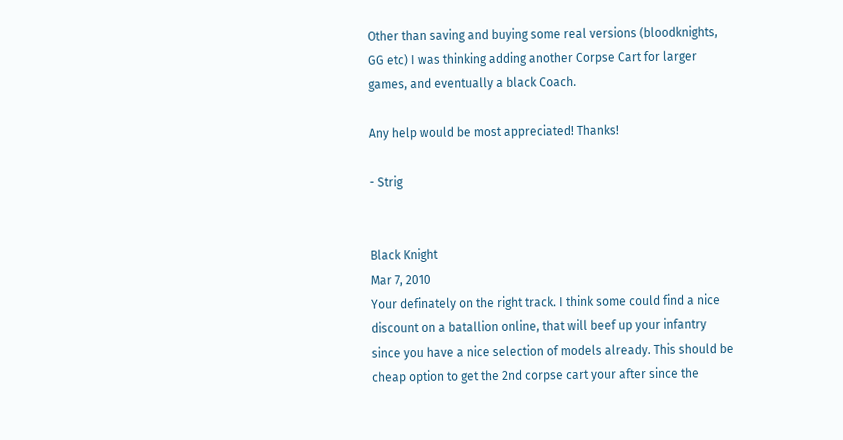Other than saving and buying some real versions (bloodknights, GG etc) I was thinking adding another Corpse Cart for larger games, and eventually a black Coach.

Any help would be most appreciated! Thanks!

- Strig


Black Knight
Mar 7, 2010
Your definately on the right track. I think some could find a nice discount on a batallion online, that will beef up your infantry since you have a nice selection of models already. This should be cheap option to get the 2nd corpse cart your after since the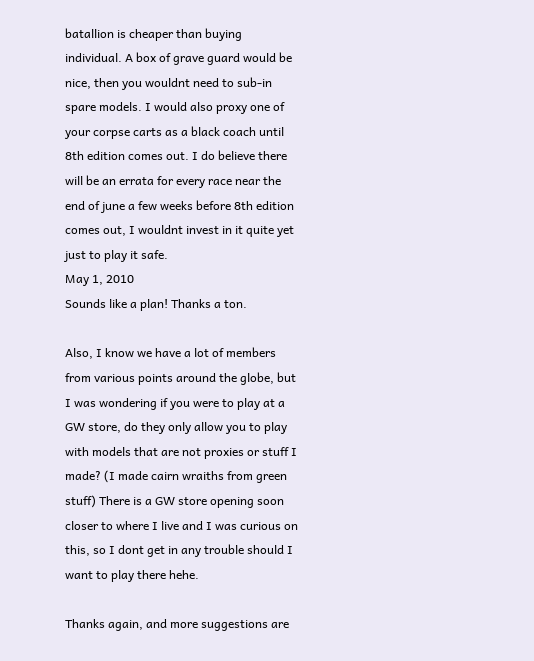batallion is cheaper than buying individual. A box of grave guard would be nice, then you wouldnt need to sub-in spare models. I would also proxy one of your corpse carts as a black coach until 8th edition comes out. I do believe there will be an errata for every race near the end of june a few weeks before 8th edition comes out, I wouldnt invest in it quite yet just to play it safe.
May 1, 2010
Sounds like a plan! Thanks a ton.

Also, I know we have a lot of members from various points around the globe, but I was wondering if you were to play at a GW store, do they only allow you to play with models that are not proxies or stuff I made? (I made cairn wraiths from green stuff) There is a GW store opening soon closer to where I live and I was curious on this, so I dont get in any trouble should I want to play there hehe.

Thanks again, and more suggestions are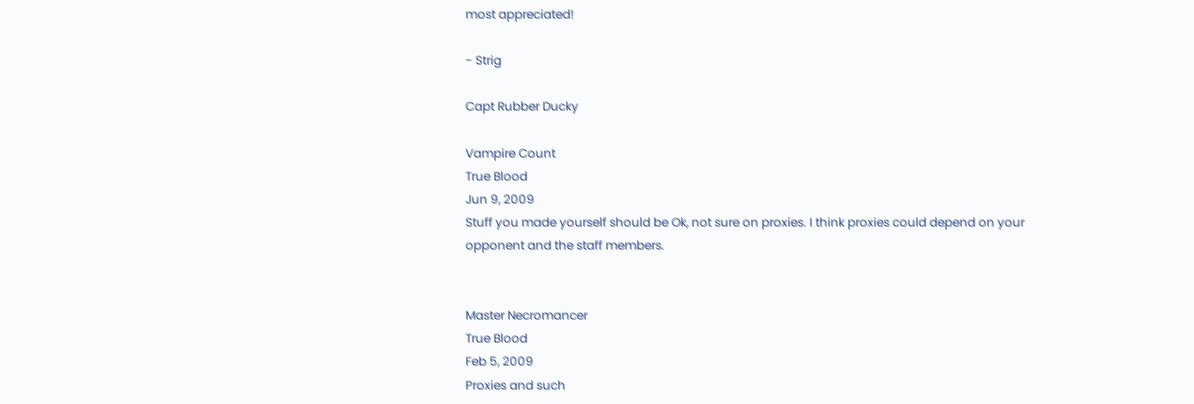most appreciated!

- Strig

Capt Rubber Ducky

Vampire Count
True Blood
Jun 9, 2009
Stuff you made yourself should be Ok, not sure on proxies. I think proxies could depend on your opponent and the staff members.


Master Necromancer
True Blood
Feb 5, 2009
Proxies and such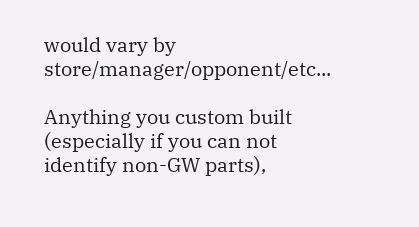would vary by store/manager/opponent/etc...

Anything you custom built (especially if you can not identify non-GW parts),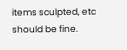items sculpted, etc should be fine.